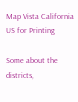Map Vista California US for Printing

Some about the districts,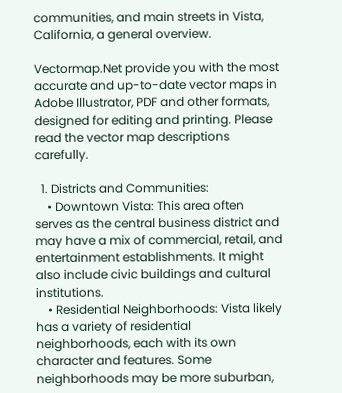communities, and main streets in Vista, California, a general overview.

Vectormap.Net provide you with the most accurate and up-to-date vector maps in Adobe Illustrator, PDF and other formats, designed for editing and printing. Please read the vector map descriptions carefully.

  1. Districts and Communities:
    • Downtown Vista: This area often serves as the central business district and may have a mix of commercial, retail, and entertainment establishments. It might also include civic buildings and cultural institutions.
    • Residential Neighborhoods: Vista likely has a variety of residential neighborhoods, each with its own character and features. Some neighborhoods may be more suburban,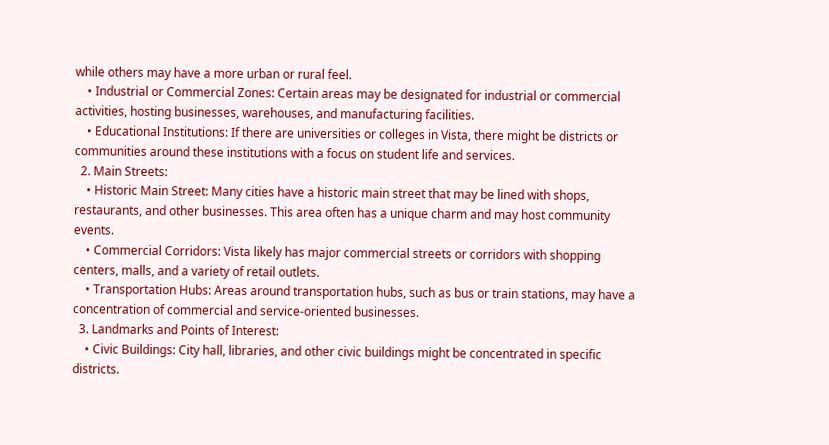while others may have a more urban or rural feel.
    • Industrial or Commercial Zones: Certain areas may be designated for industrial or commercial activities, hosting businesses, warehouses, and manufacturing facilities.
    • Educational Institutions: If there are universities or colleges in Vista, there might be districts or communities around these institutions with a focus on student life and services.
  2. Main Streets:
    • Historic Main Street: Many cities have a historic main street that may be lined with shops, restaurants, and other businesses. This area often has a unique charm and may host community events.
    • Commercial Corridors: Vista likely has major commercial streets or corridors with shopping centers, malls, and a variety of retail outlets.
    • Transportation Hubs: Areas around transportation hubs, such as bus or train stations, may have a concentration of commercial and service-oriented businesses.
  3. Landmarks and Points of Interest:
    • Civic Buildings: City hall, libraries, and other civic buildings might be concentrated in specific districts.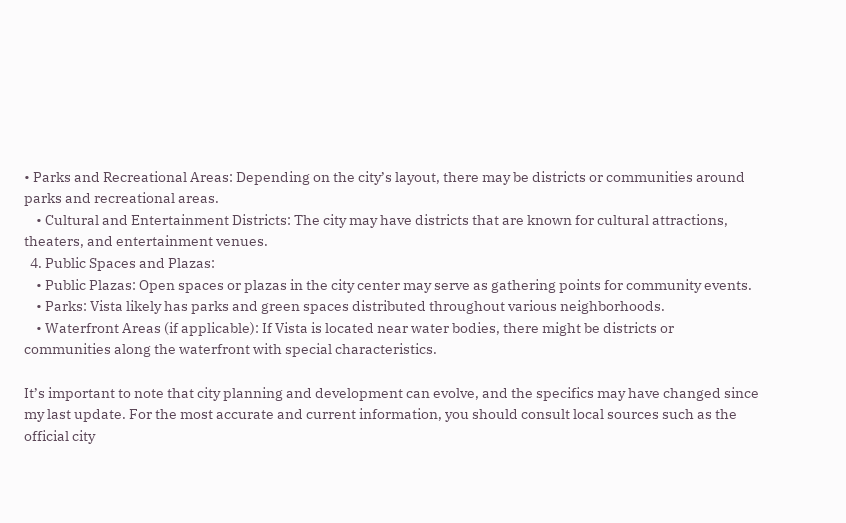• Parks and Recreational Areas: Depending on the city’s layout, there may be districts or communities around parks and recreational areas.
    • Cultural and Entertainment Districts: The city may have districts that are known for cultural attractions, theaters, and entertainment venues.
  4. Public Spaces and Plazas:
    • Public Plazas: Open spaces or plazas in the city center may serve as gathering points for community events.
    • Parks: Vista likely has parks and green spaces distributed throughout various neighborhoods.
    • Waterfront Areas (if applicable): If Vista is located near water bodies, there might be districts or communities along the waterfront with special characteristics.

It’s important to note that city planning and development can evolve, and the specifics may have changed since my last update. For the most accurate and current information, you should consult local sources such as the official city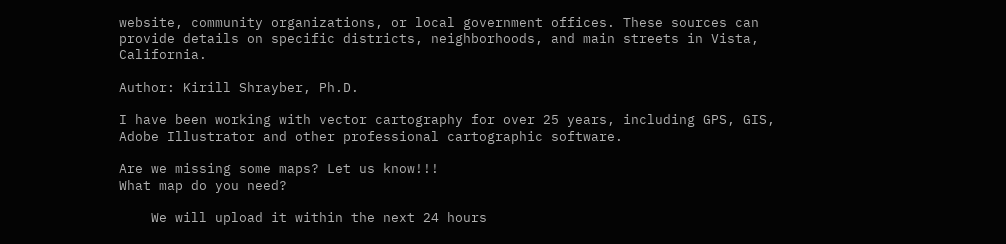website, community organizations, or local government offices. These sources can provide details on specific districts, neighborhoods, and main streets in Vista, California.

Author: Kirill Shrayber, Ph.D.

I have been working with vector cartography for over 25 years, including GPS, GIS, Adobe Illustrator and other professional cartographic software.

Are we missing some maps? Let us know!!!
What map do you need?

    We will upload it within the next 24 hours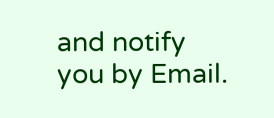and notify you by Email.